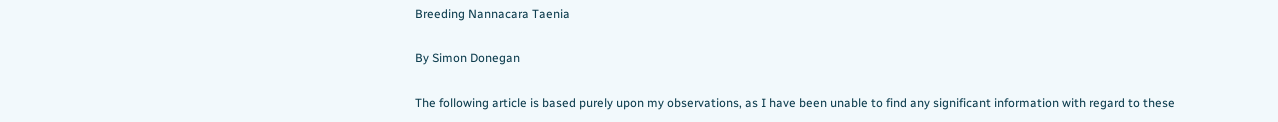Breeding Nannacara Taenia

By Simon Donegan

The following article is based purely upon my observations, as I have been unable to find any significant information with regard to these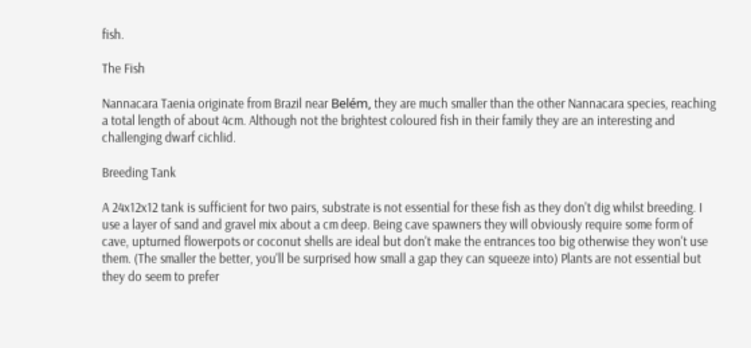fish.

The Fish

Nannacara Taenia originate from Brazil near Belém, they are much smaller than the other Nannacara species, reaching a total length of about 4cm. Although not the brightest coloured fish in their family they are an interesting and challenging dwarf cichlid.

Breeding Tank

A 24x12x12 tank is sufficient for two pairs, substrate is not essential for these fish as they don't dig whilst breeding. I use a layer of sand and gravel mix about a cm deep. Being cave spawners they will obviously require some form of cave, upturned flowerpots or coconut shells are ideal but don't make the entrances too big otherwise they won't use them. (The smaller the better, you'll be surprised how small a gap they can squeeze into) Plants are not essential but they do seem to prefer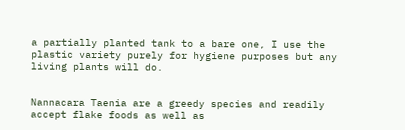a partially planted tank to a bare one, I use the plastic variety purely for hygiene purposes but any living plants will do.


Nannacara Taenia are a greedy species and readily accept flake foods as well as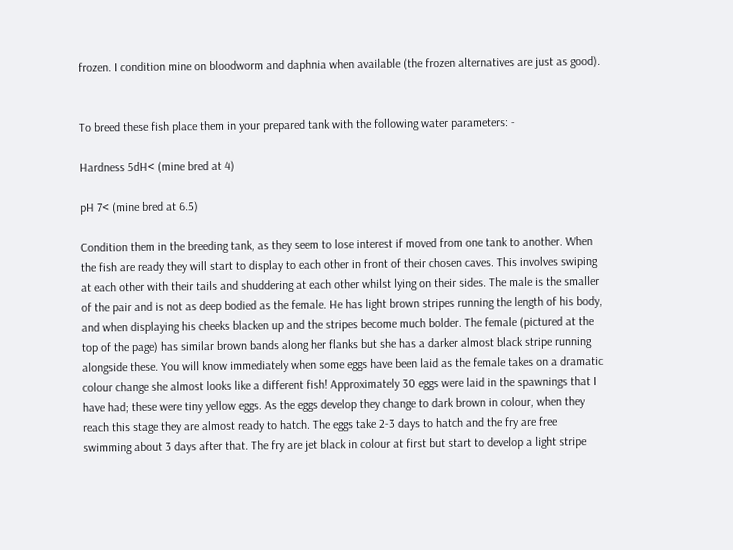frozen. I condition mine on bloodworm and daphnia when available (the frozen alternatives are just as good).


To breed these fish place them in your prepared tank with the following water parameters: -

Hardness 5dH< (mine bred at 4)

pH 7< (mine bred at 6.5)

Condition them in the breeding tank, as they seem to lose interest if moved from one tank to another. When the fish are ready they will start to display to each other in front of their chosen caves. This involves swiping at each other with their tails and shuddering at each other whilst lying on their sides. The male is the smaller of the pair and is not as deep bodied as the female. He has light brown stripes running the length of his body, and when displaying his cheeks blacken up and the stripes become much bolder. The female (pictured at the top of the page) has similar brown bands along her flanks but she has a darker almost black stripe running alongside these. You will know immediately when some eggs have been laid as the female takes on a dramatic colour change she almost looks like a different fish! Approximately 30 eggs were laid in the spawnings that I have had; these were tiny yellow eggs. As the eggs develop they change to dark brown in colour, when they reach this stage they are almost ready to hatch. The eggs take 2-3 days to hatch and the fry are free swimming about 3 days after that. The fry are jet black in colour at first but start to develop a light stripe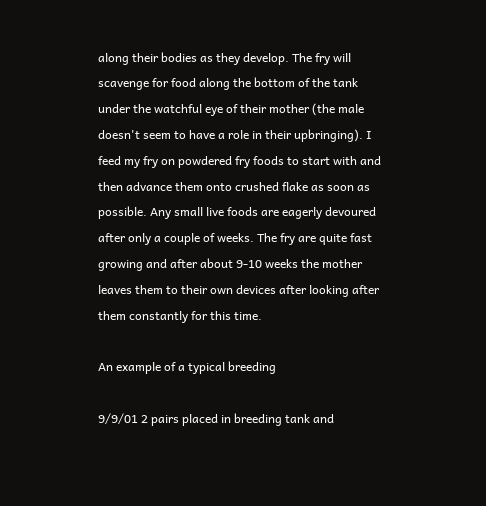along their bodies as they develop. The fry will scavenge for food along the bottom of the tank under the watchful eye of their mother (the male doesn't seem to have a role in their upbringing). I feed my fry on powdered fry foods to start with and then advance them onto crushed flake as soon as possible. Any small live foods are eagerly devoured after only a couple of weeks. The fry are quite fast growing and after about 9-10 weeks the mother leaves them to their own devices after looking after them constantly for this time.

An example of a typical breeding

9/9/01 2 pairs placed in breeding tank and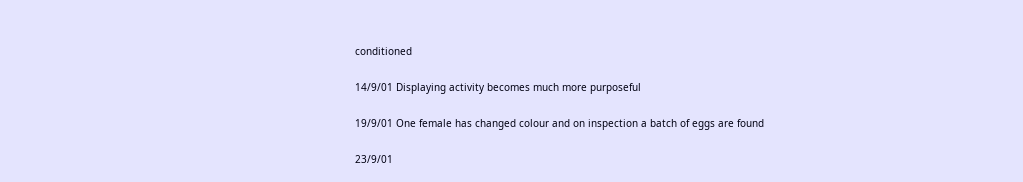conditioned

14/9/01 Displaying activity becomes much more purposeful

19/9/01 One female has changed colour and on inspection a batch of eggs are found

23/9/01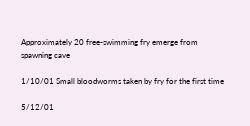Approximately 20 free-swimming fry emerge from spawning cave

1/10/01 Small bloodworms taken by fry for the first time

5/12/01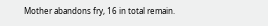Mother abandons fry, 16 in total remain.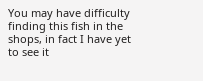You may have difficulty finding this fish in the shops, in fact I have yet to see it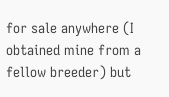for sale anywhere (I obtained mine from a fellow breeder) but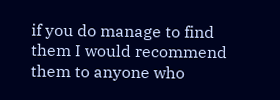if you do manage to find them I would recommend them to anyone who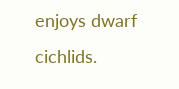enjoys dwarf cichlids.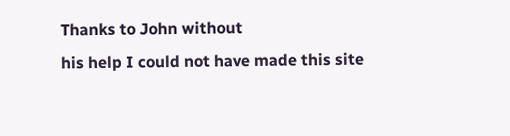Thanks to John without
his help I could not have made this site